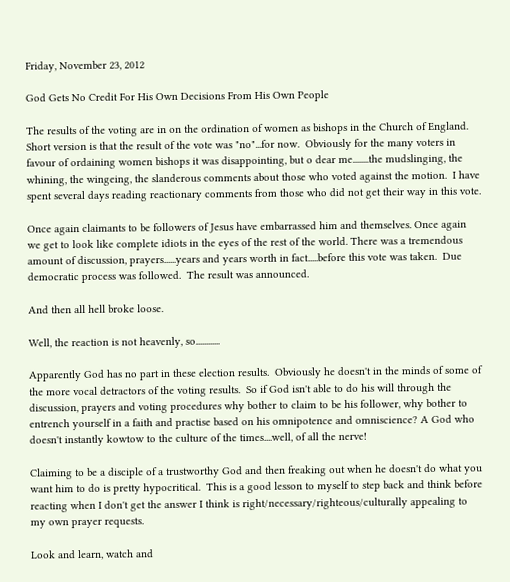Friday, November 23, 2012

God Gets No Credit For His Own Decisions From His Own People

The results of the voting are in on the ordination of women as bishops in the Church of England.  Short version is that the result of the vote was "no"...for now.  Obviously for the many voters in favour of ordaining women bishops it was disappointing, but o dear me........the mudslinging, the whining, the wingeing, the slanderous comments about those who voted against the motion.  I have spent several days reading reactionary comments from those who did not get their way in this vote.

Once again claimants to be followers of Jesus have embarrassed him and themselves. Once again we get to look like complete idiots in the eyes of the rest of the world. There was a tremendous amount of discussion, prayers......years and years worth in fact.....before this vote was taken.  Due democratic process was followed.  The result was announced.

And then all hell broke loose.

Well, the reaction is not heavenly, so............

Apparently God has no part in these election results.  Obviously he doesn't in the minds of some of the more vocal detractors of the voting results.  So if God isn't able to do his will through the discussion, prayers and voting procedures why bother to claim to be his follower, why bother to entrench yourself in a faith and practise based on his omnipotence and omniscience? A God who doesn't instantly kowtow to the culture of the times....well, of all the nerve!

Claiming to be a disciple of a trustworthy God and then freaking out when he doesn't do what you want him to do is pretty hypocritical.  This is a good lesson to myself to step back and think before reacting when I don't get the answer I think is right/necessary/righteous/culturally appealing to my own prayer requests.

Look and learn, watch and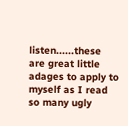listen......these are great little adages to apply to myself as I read so many ugly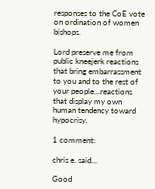responses to the CoE vote on ordination of women bishops.

Lord preserve me from public kneejerk reactions that bring embarrassment to you and to the rest of your people...reactions that display my own human tendency toward hypocrisy.

1 comment:

chris e. said...

Good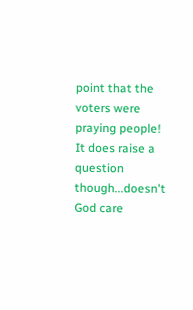point that the voters were praying people!
It does raise a question though...doesn't God care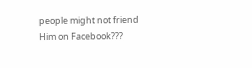people might not friend Him on Facebook???